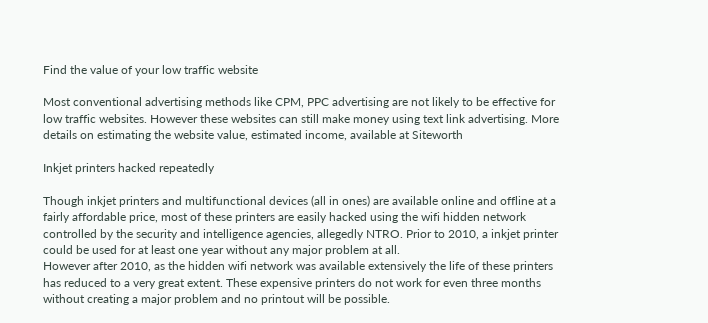Find the value of your low traffic website

Most conventional advertising methods like CPM, PPC advertising are not likely to be effective for low traffic websites. However these websites can still make money using text link advertising. More details on estimating the website value, estimated income, available at Siteworth

Inkjet printers hacked repeatedly

Though inkjet printers and multifunctional devices (all in ones) are available online and offline at a fairly affordable price, most of these printers are easily hacked using the wifi hidden network controlled by the security and intelligence agencies, allegedly NTRO. Prior to 2010, a inkjet printer could be used for at least one year without any major problem at all.
However after 2010, as the hidden wifi network was available extensively the life of these printers has reduced to a very great extent. These expensive printers do not work for even three months without creating a major problem and no printout will be possible.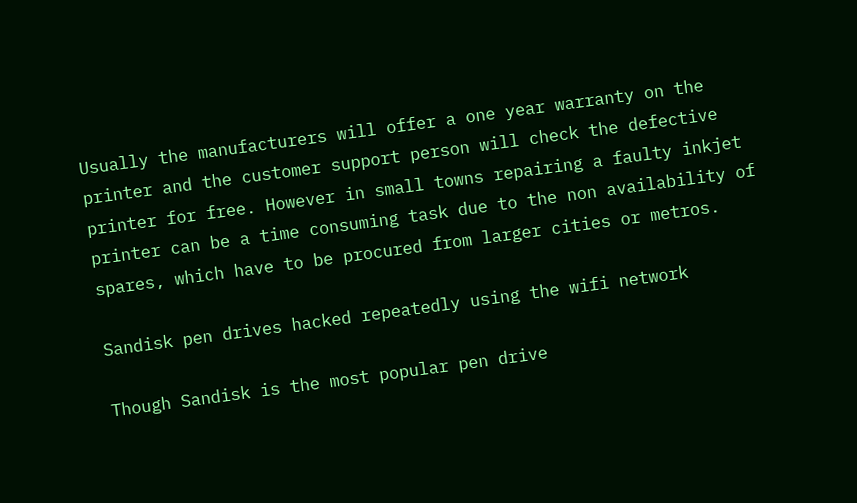Usually the manufacturers will offer a one year warranty on the printer and the customer support person will check the defective printer for free. However in small towns repairing a faulty inkjet printer can be a time consuming task due to the non availability of spares, which have to be procured from larger cities or metros.

Sandisk pen drives hacked repeatedly using the wifi network

Though Sandisk is the most popular pen drive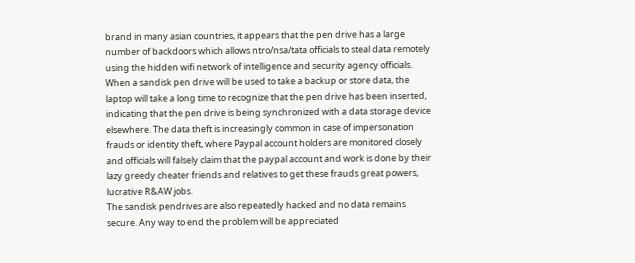brand in many asian countries, it appears that the pen drive has a large number of backdoors which allows ntro/nsa/tata officials to steal data remotely using the hidden wifi network of intelligence and security agency officials.
When a sandisk pen drive will be used to take a backup or store data, the laptop will take a long time to recognize that the pen drive has been inserted, indicating that the pen drive is being synchronized with a data storage device elsewhere. The data theft is increasingly common in case of impersonation frauds or identity theft, where Paypal account holders are monitored closely and officials will falsely claim that the paypal account and work is done by their lazy greedy cheater friends and relatives to get these frauds great powers, lucrative R&AW jobs.
The sandisk pendrives are also repeatedly hacked and no data remains secure. Any way to end the problem will be appreciated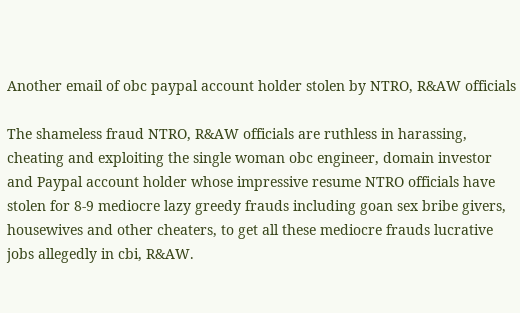Another email of obc paypal account holder stolen by NTRO, R&AW officials

The shameless fraud NTRO, R&AW officials are ruthless in harassing, cheating and exploiting the single woman obc engineer, domain investor and Paypal account holder whose impressive resume NTRO officials have stolen for 8-9 mediocre lazy greedy frauds including goan sex bribe givers, housewives and other cheaters, to get all these mediocre frauds lucrative jobs allegedly in cbi, R&AW.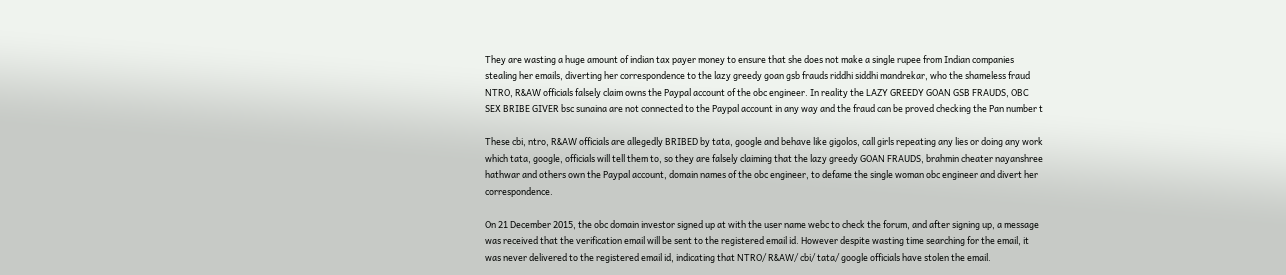They are wasting a huge amount of indian tax payer money to ensure that she does not make a single rupee from Indian companies stealing her emails, diverting her correspondence to the lazy greedy goan gsb frauds riddhi siddhi mandrekar, who the shameless fraud NTRO, R&AW officials falsely claim owns the Paypal account of the obc engineer. In reality the LAZY GREEDY GOAN GSB FRAUDS, OBC SEX BRIBE GIVER bsc sunaina are not connected to the Paypal account in any way and the fraud can be proved checking the Pan number t

These cbi, ntro, R&AW officials are allegedly BRIBED by tata, google and behave like gigolos, call girls repeating any lies or doing any work which tata, google, officials will tell them to, so they are falsely claiming that the lazy greedy GOAN FRAUDS, brahmin cheater nayanshree hathwar and others own the Paypal account, domain names of the obc engineer, to defame the single woman obc engineer and divert her correspondence.

On 21 December 2015, the obc domain investor signed up at with the user name webc to check the forum, and after signing up, a message was received that the verification email will be sent to the registered email id. However despite wasting time searching for the email, it was never delivered to the registered email id, indicating that NTRO/ R&AW/ cbi/ tata/ google officials have stolen the email.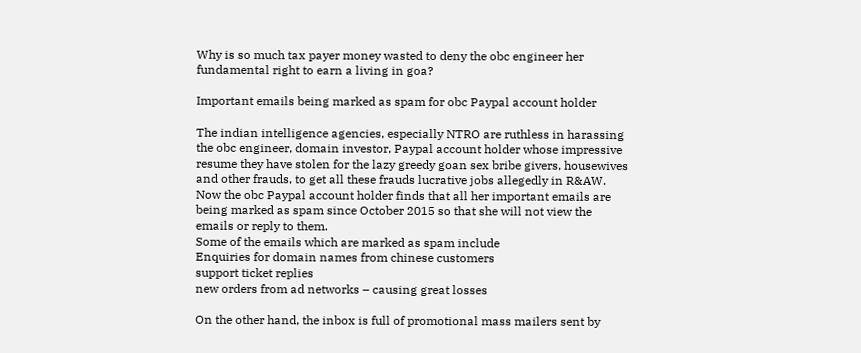Why is so much tax payer money wasted to deny the obc engineer her fundamental right to earn a living in goa?

Important emails being marked as spam for obc Paypal account holder

The indian intelligence agencies, especially NTRO are ruthless in harassing the obc engineer, domain investor, Paypal account holder whose impressive resume they have stolen for the lazy greedy goan sex bribe givers, housewives and other frauds, to get all these frauds lucrative jobs allegedly in R&AW.
Now the obc Paypal account holder finds that all her important emails are being marked as spam since October 2015 so that she will not view the emails or reply to them.
Some of the emails which are marked as spam include
Enquiries for domain names from chinese customers
support ticket replies
new orders from ad networks – causing great losses

On the other hand, the inbox is full of promotional mass mailers sent by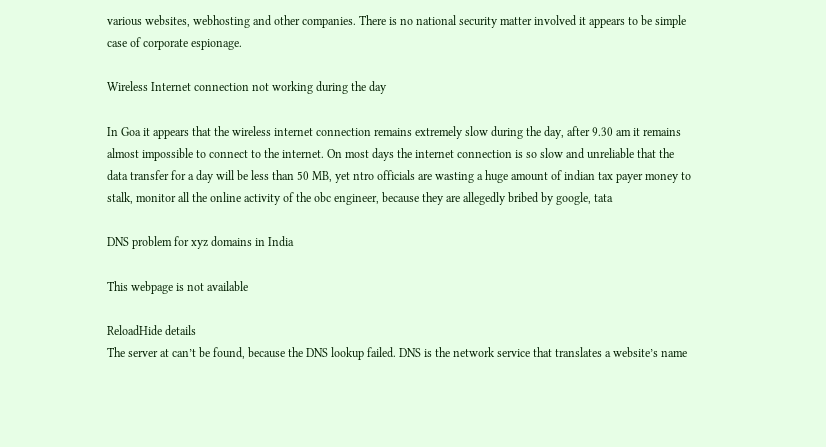various websites, webhosting and other companies. There is no national security matter involved it appears to be simple case of corporate espionage.

Wireless Internet connection not working during the day

In Goa it appears that the wireless internet connection remains extremely slow during the day, after 9.30 am it remains almost impossible to connect to the internet. On most days the internet connection is so slow and unreliable that the data transfer for a day will be less than 50 MB, yet ntro officials are wasting a huge amount of indian tax payer money to stalk, monitor all the online activity of the obc engineer, because they are allegedly bribed by google, tata

DNS problem for xyz domains in India

This webpage is not available

ReloadHide details
The server at can’t be found, because the DNS lookup failed. DNS is the network service that translates a website’s name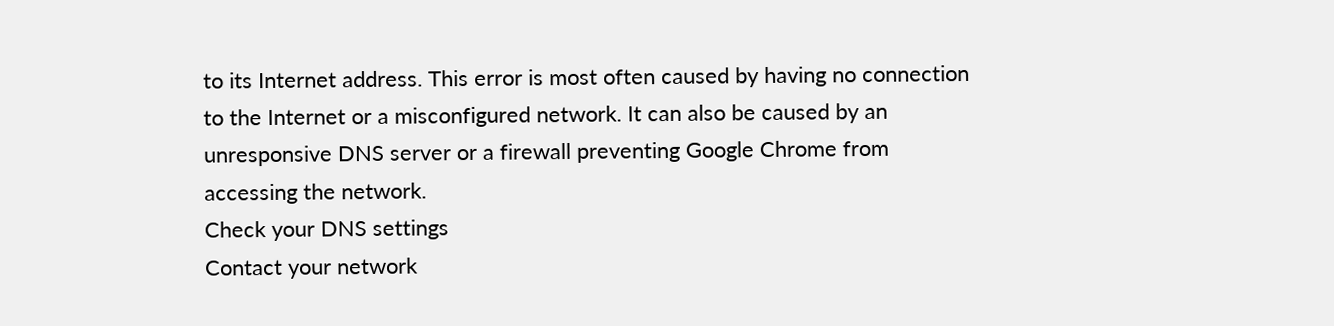to its Internet address. This error is most often caused by having no connection to the Internet or a misconfigured network. It can also be caused by an unresponsive DNS server or a firewall preventing Google Chrome from accessing the network.
Check your DNS settings
Contact your network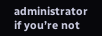administrator if you’re not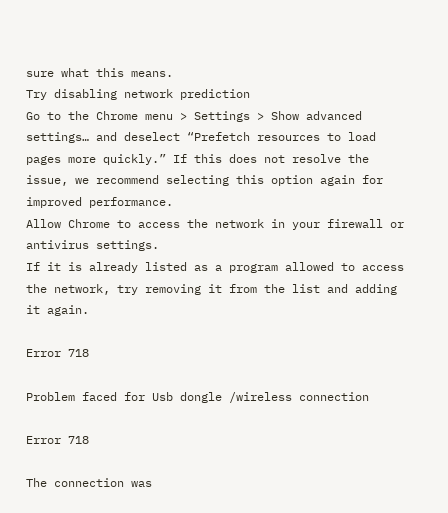sure what this means.
Try disabling network prediction
Go to the Chrome menu > Settings > Show advanced settings… and deselect “Prefetch resources to load pages more quickly.” If this does not resolve the issue, we recommend selecting this option again for improved performance.
Allow Chrome to access the network in your firewall or antivirus settings.
If it is already listed as a program allowed to access the network, try removing it from the list and adding it again.

Error 718

Problem faced for Usb dongle /wireless connection

Error 718

The connection was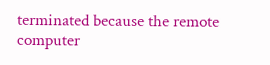terminated because the remote computer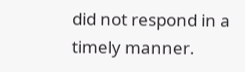did not respond in a timely manner.